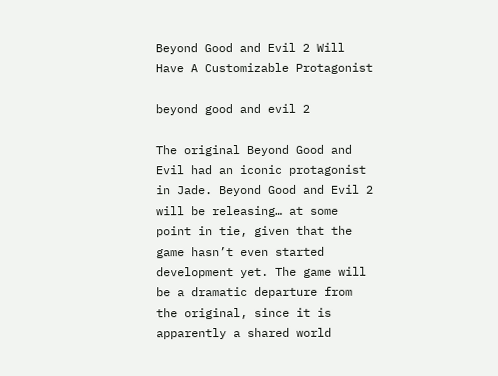Beyond Good and Evil 2 Will Have A Customizable Protagonist

beyond good and evil 2

The original Beyond Good and Evil had an iconic protagonist in Jade. Beyond Good and Evil 2 will be releasing… at some point in tie, given that the game hasn’t even started development yet. The game will be a dramatic departure from the original, since it is apparently a shared world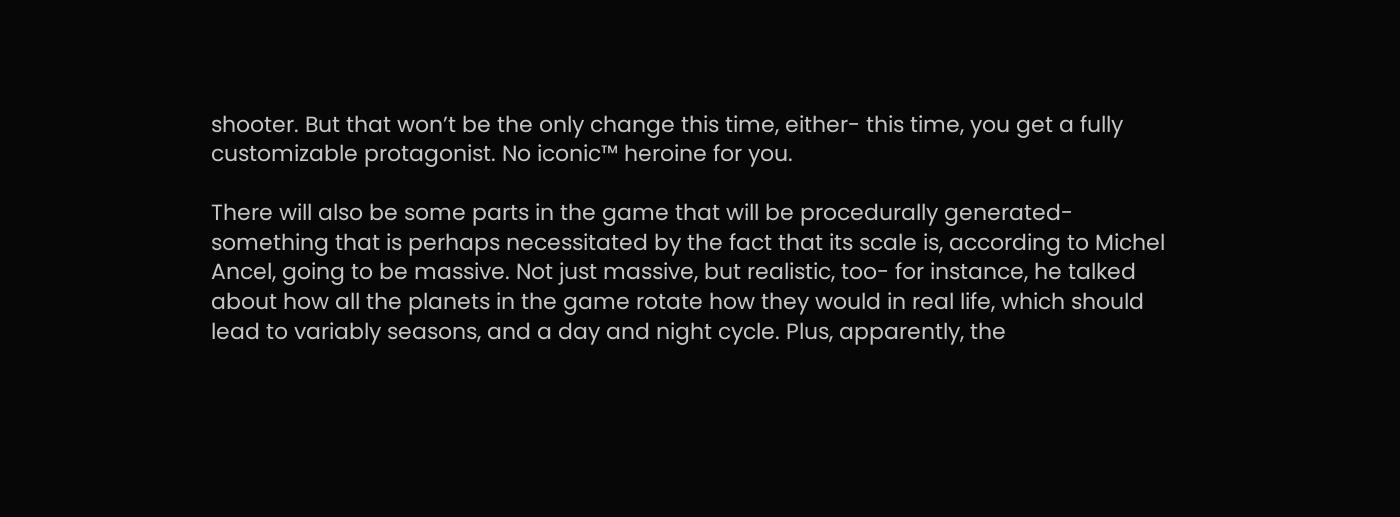shooter. But that won’t be the only change this time, either- this time, you get a fully customizable protagonist. No iconic™ heroine for you.

There will also be some parts in the game that will be procedurally generated- something that is perhaps necessitated by the fact that its scale is, according to Michel Ancel, going to be massive. Not just massive, but realistic, too- for instance, he talked about how all the planets in the game rotate how they would in real life, which should lead to variably seasons, and a day and night cycle. Plus, apparently, the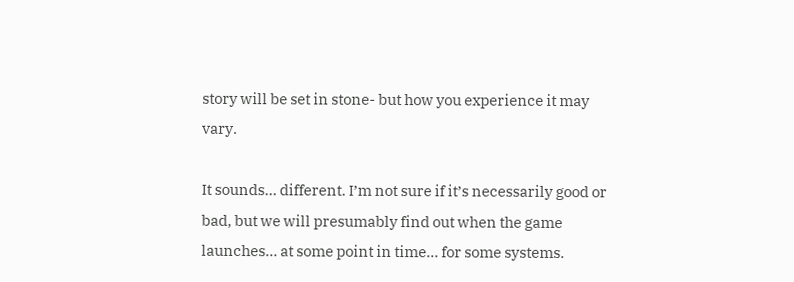story will be set in stone- but how you experience it may vary.

It sounds… different. I’m not sure if it’s necessarily good or bad, but we will presumably find out when the game launches… at some point in time… for some systems.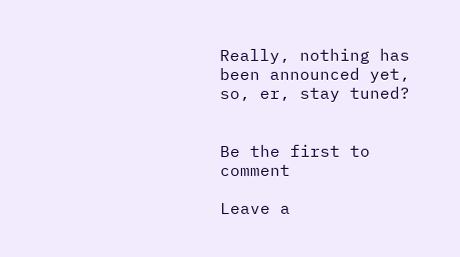Really, nothing has been announced yet, so, er, stay tuned?


Be the first to comment

Leave a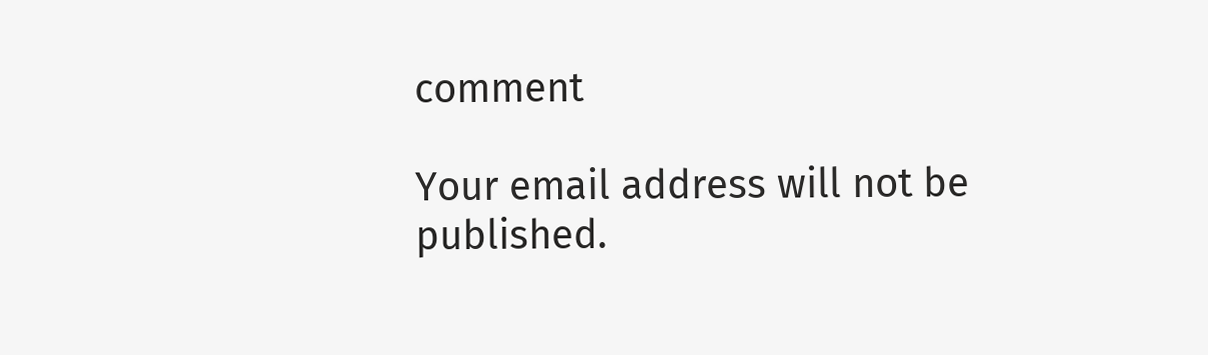comment

Your email address will not be published.